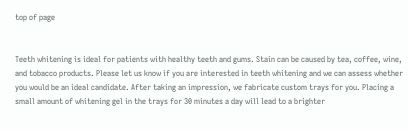top of page


Teeth whitening is ideal for patients with healthy teeth and gums. Stain can be caused by tea, coffee, wine, and tobacco products. Please let us know if you are interested in teeth whitening and we can assess whether you would be an ideal candidate. After taking an impression, we fabricate custom trays for you. Placing a small amount of whitening gel in the trays for 30 minutes a day will lead to a brighter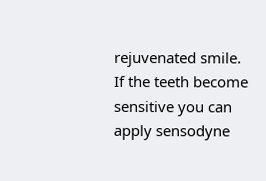rejuvenated smile. If the teeth become sensitive you can apply sensodyne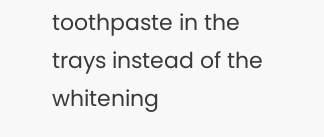toothpaste in the trays instead of the whitening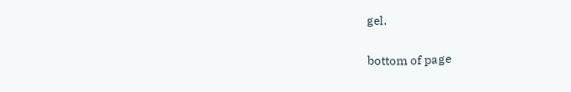gel.

bottom of page